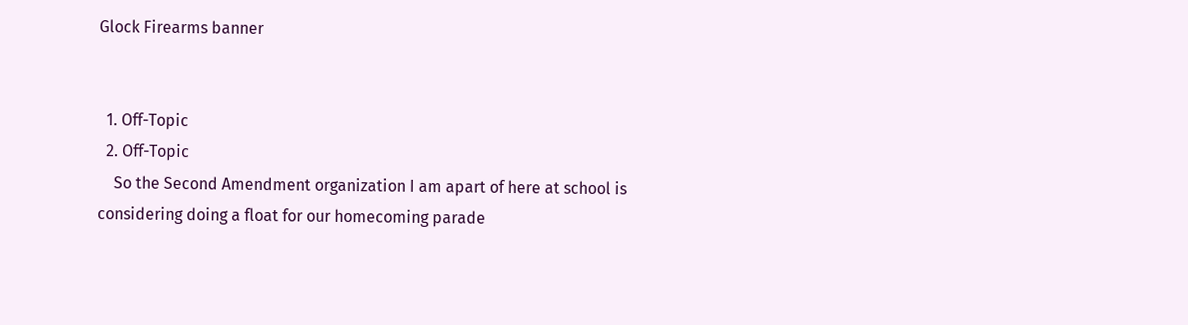Glock Firearms banner


  1. Off-Topic
  2. Off-Topic
    So the Second Amendment organization I am apart of here at school is considering doing a float for our homecoming parade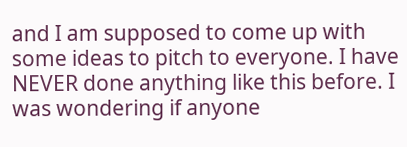and I am supposed to come up with some ideas to pitch to everyone. I have NEVER done anything like this before. I was wondering if anyone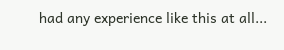had any experience like this at all...